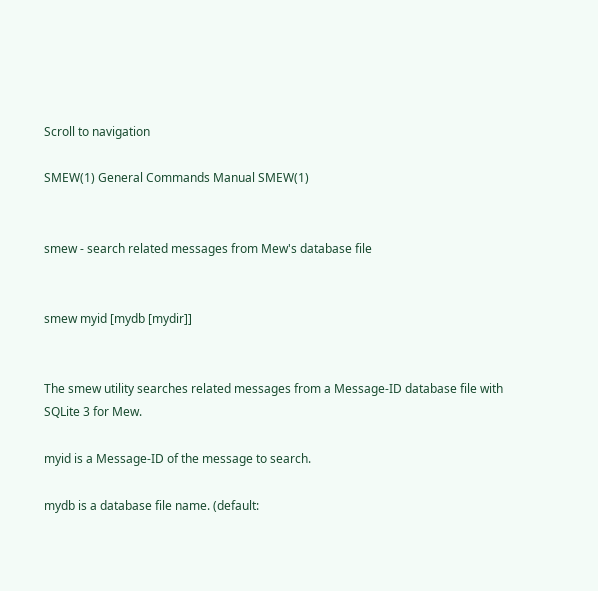Scroll to navigation

SMEW(1) General Commands Manual SMEW(1)


smew - search related messages from Mew's database file


smew myid [mydb [mydir]]


The smew utility searches related messages from a Message-ID database file with SQLite 3 for Mew.

myid is a Message-ID of the message to search.

mydb is a database file name. (default: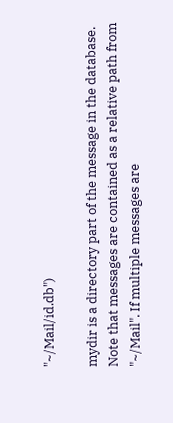"~/Mail/id.db")

mydir is a directory part of the message in the database. Note that messages are contained as a relative path from "~/Mail". If multiple messages are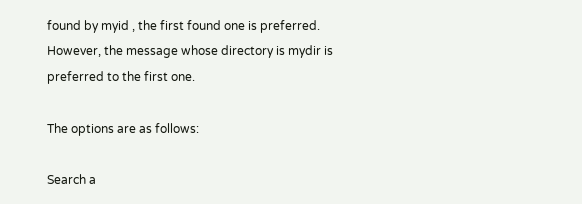found by myid , the first found one is preferred. However, the message whose directory is mydir is preferred to the first one.

The options are as follows:

Search a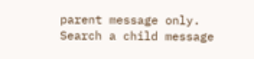parent message only.
Search a child message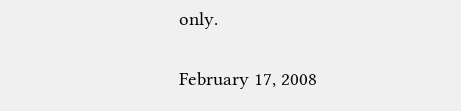only.

February 17, 2008